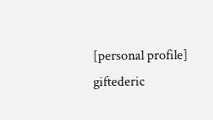[personal profile] giftederic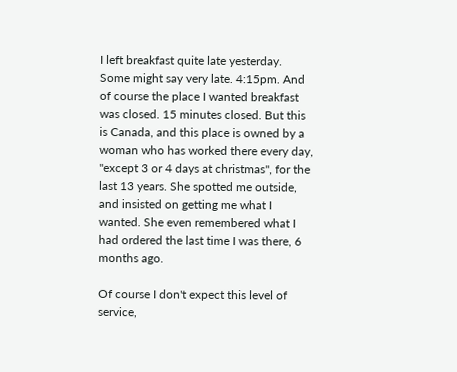I left breakfast quite late yesterday. Some might say very late. 4:15pm. And of course the place I wanted breakfast was closed. 15 minutes closed. But this is Canada, and this place is owned by a woman who has worked there every day, "except 3 or 4 days at christmas", for the last 13 years. She spotted me outside, and insisted on getting me what I wanted. She even remembered what I had ordered the last time I was there, 6 months ago.

Of course I don't expect this level of service,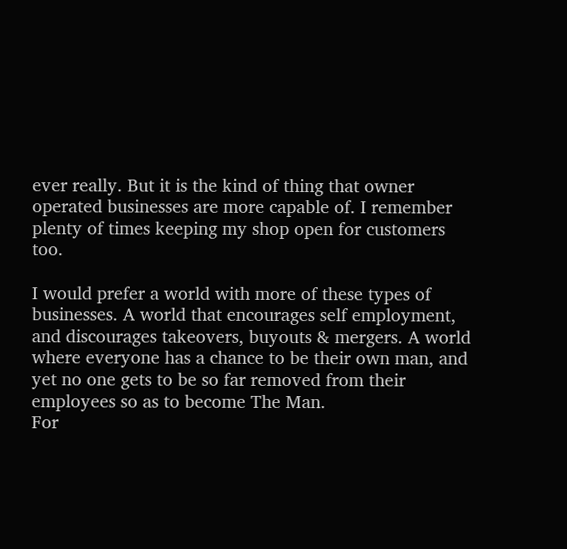ever really. But it is the kind of thing that owner operated businesses are more capable of. I remember plenty of times keeping my shop open for customers too.

I would prefer a world with more of these types of businesses. A world that encourages self employment, and discourages takeovers, buyouts & mergers. A world where everyone has a chance to be their own man, and yet no one gets to be so far removed from their employees so as to become The Man.
For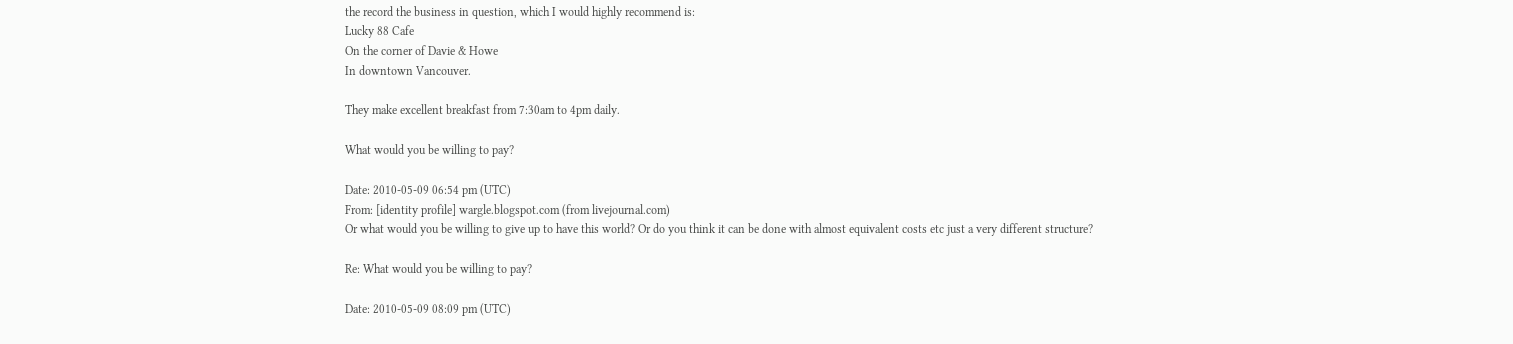the record the business in question, which I would highly recommend is:
Lucky 88 Cafe
On the corner of Davie & Howe
In downtown Vancouver.

They make excellent breakfast from 7:30am to 4pm daily.

What would you be willing to pay?

Date: 2010-05-09 06:54 pm (UTC)
From: [identity profile] wargle.blogspot.com (from livejournal.com)
Or what would you be willing to give up to have this world? Or do you think it can be done with almost equivalent costs etc just a very different structure?

Re: What would you be willing to pay?

Date: 2010-05-09 08:09 pm (UTC)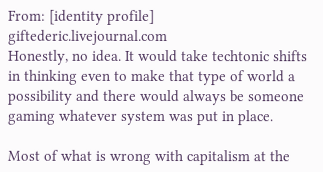From: [identity profile] giftederic.livejournal.com
Honestly, no idea. It would take techtonic shifts in thinking even to make that type of world a possibility and there would always be someone gaming whatever system was put in place.

Most of what is wrong with capitalism at the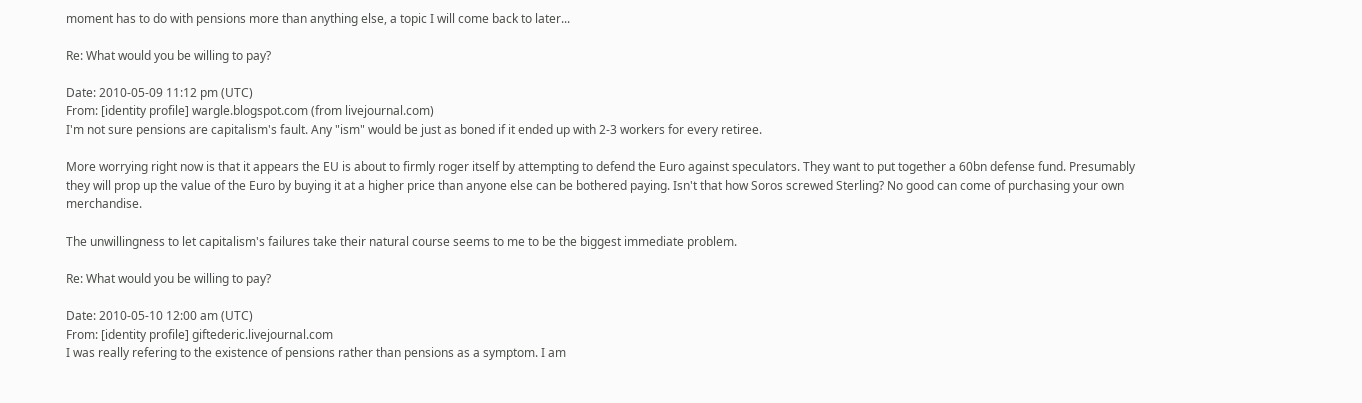moment has to do with pensions more than anything else, a topic I will come back to later...

Re: What would you be willing to pay?

Date: 2010-05-09 11:12 pm (UTC)
From: [identity profile] wargle.blogspot.com (from livejournal.com)
I'm not sure pensions are capitalism's fault. Any "ism" would be just as boned if it ended up with 2-3 workers for every retiree.

More worrying right now is that it appears the EU is about to firmly roger itself by attempting to defend the Euro against speculators. They want to put together a 60bn defense fund. Presumably they will prop up the value of the Euro by buying it at a higher price than anyone else can be bothered paying. Isn't that how Soros screwed Sterling? No good can come of purchasing your own merchandise.

The unwillingness to let capitalism's failures take their natural course seems to me to be the biggest immediate problem.

Re: What would you be willing to pay?

Date: 2010-05-10 12:00 am (UTC)
From: [identity profile] giftederic.livejournal.com
I was really refering to the existence of pensions rather than pensions as a symptom. I am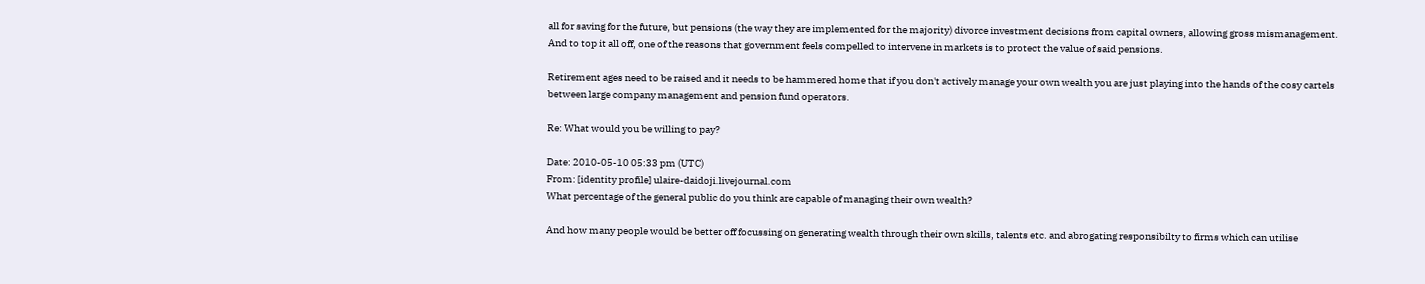all for saving for the future, but pensions (the way they are implemented for the majority) divorce investment decisions from capital owners, allowing gross mismanagement. And to top it all off, one of the reasons that government feels compelled to intervene in markets is to protect the value of said pensions.

Retirement ages need to be raised and it needs to be hammered home that if you don't actively manage your own wealth you are just playing into the hands of the cosy cartels between large company management and pension fund operators.

Re: What would you be willing to pay?

Date: 2010-05-10 05:33 pm (UTC)
From: [identity profile] ulaire-daidoji.livejournal.com
What percentage of the general public do you think are capable of managing their own wealth?

And how many people would be better off focussing on generating wealth through their own skills, talents etc. and abrogating responsibilty to firms which can utilise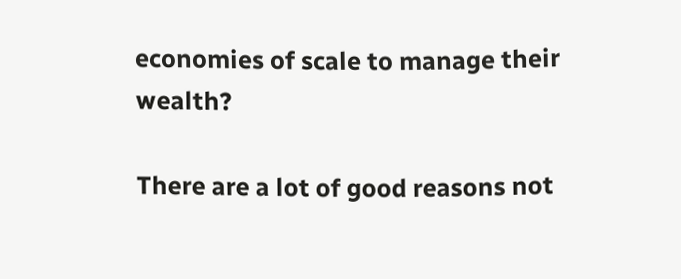economies of scale to manage their wealth?

There are a lot of good reasons not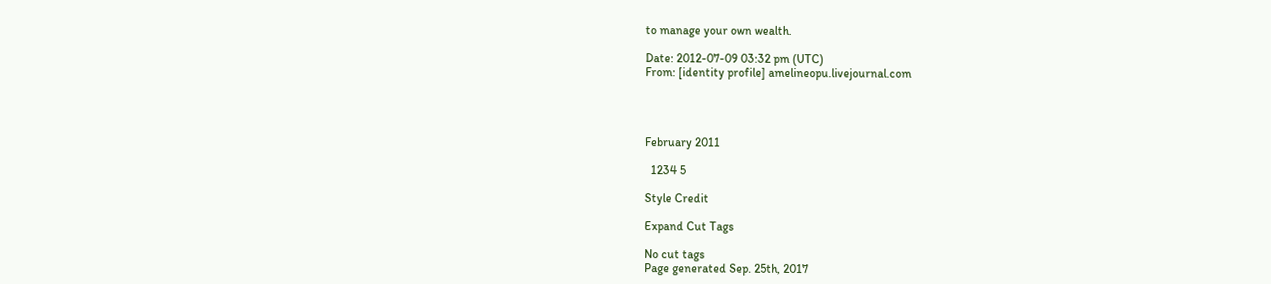to manage your own wealth.

Date: 2012-07-09 03:32 pm (UTC)
From: [identity profile] amelineopu.livejournal.com




February 2011

  1234 5

Style Credit

Expand Cut Tags

No cut tags
Page generated Sep. 25th, 2017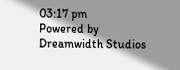03:17 pm
Powered by Dreamwidth Studios